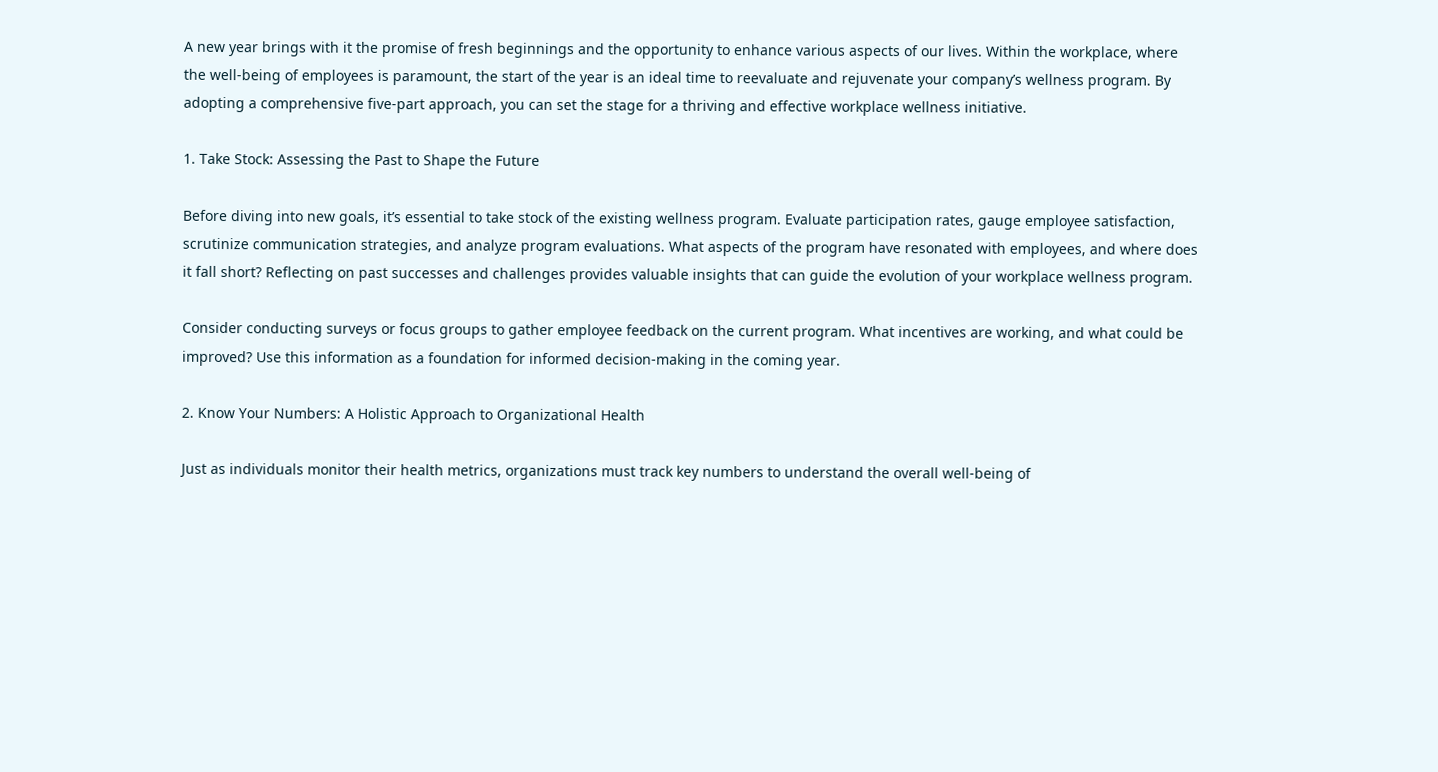A new year brings with it the promise of fresh beginnings and the opportunity to enhance various aspects of our lives. Within the workplace, where the well-being of employees is paramount, the start of the year is an ideal time to reevaluate and rejuvenate your company’s wellness program. By adopting a comprehensive five-part approach, you can set the stage for a thriving and effective workplace wellness initiative.

1. Take Stock: Assessing the Past to Shape the Future

Before diving into new goals, it’s essential to take stock of the existing wellness program. Evaluate participation rates, gauge employee satisfaction, scrutinize communication strategies, and analyze program evaluations. What aspects of the program have resonated with employees, and where does it fall short? Reflecting on past successes and challenges provides valuable insights that can guide the evolution of your workplace wellness program.

Consider conducting surveys or focus groups to gather employee feedback on the current program. What incentives are working, and what could be improved? Use this information as a foundation for informed decision-making in the coming year.

2. Know Your Numbers: A Holistic Approach to Organizational Health

Just as individuals monitor their health metrics, organizations must track key numbers to understand the overall well-being of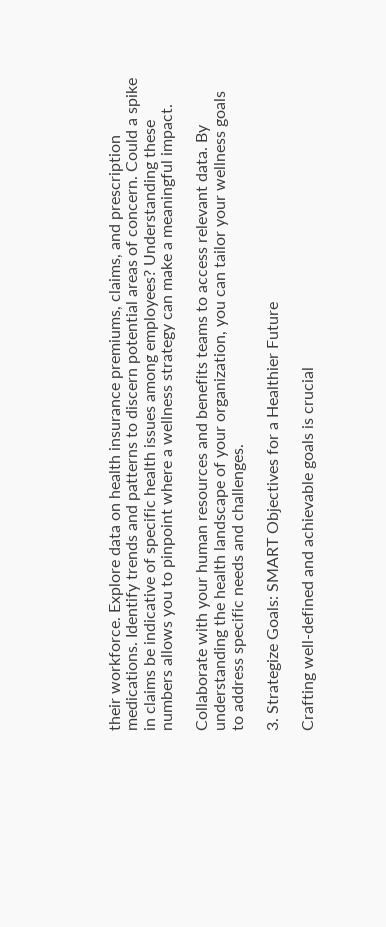their workforce. Explore data on health insurance premiums, claims, and prescription medications. Identify trends and patterns to discern potential areas of concern. Could a spike in claims be indicative of specific health issues among employees? Understanding these numbers allows you to pinpoint where a wellness strategy can make a meaningful impact.

Collaborate with your human resources and benefits teams to access relevant data. By understanding the health landscape of your organization, you can tailor your wellness goals to address specific needs and challenges.

3. Strategize Goals: SMART Objectives for a Healthier Future

Crafting well-defined and achievable goals is crucial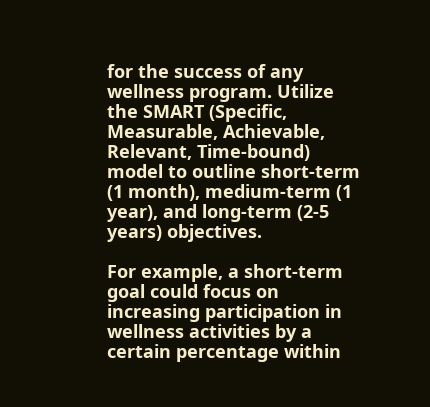for the success of any wellness program. Utilize the SMART (Specific, Measurable, Achievable, Relevant, Time-bound) model to outline short-term (1 month), medium-term (1 year), and long-term (2-5 years) objectives.

For example, a short-term goal could focus on increasing participation in wellness activities by a certain percentage within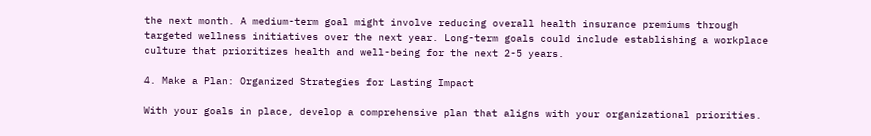the next month. A medium-term goal might involve reducing overall health insurance premiums through targeted wellness initiatives over the next year. Long-term goals could include establishing a workplace culture that prioritizes health and well-being for the next 2-5 years.

4. Make a Plan: Organized Strategies for Lasting Impact

With your goals in place, develop a comprehensive plan that aligns with your organizational priorities.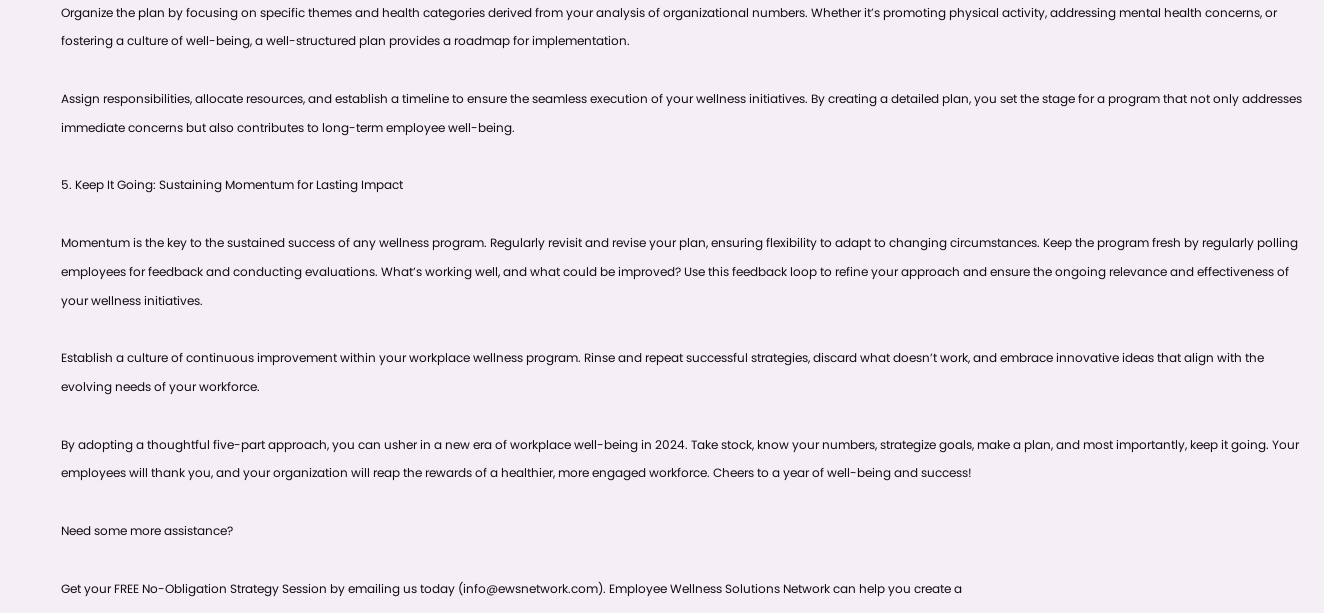Organize the plan by focusing on specific themes and health categories derived from your analysis of organizational numbers. Whether it’s promoting physical activity, addressing mental health concerns, or fostering a culture of well-being, a well-structured plan provides a roadmap for implementation.

Assign responsibilities, allocate resources, and establish a timeline to ensure the seamless execution of your wellness initiatives. By creating a detailed plan, you set the stage for a program that not only addresses immediate concerns but also contributes to long-term employee well-being.

5. Keep It Going: Sustaining Momentum for Lasting Impact

Momentum is the key to the sustained success of any wellness program. Regularly revisit and revise your plan, ensuring flexibility to adapt to changing circumstances. Keep the program fresh by regularly polling employees for feedback and conducting evaluations. What’s working well, and what could be improved? Use this feedback loop to refine your approach and ensure the ongoing relevance and effectiveness of your wellness initiatives.

Establish a culture of continuous improvement within your workplace wellness program. Rinse and repeat successful strategies, discard what doesn’t work, and embrace innovative ideas that align with the evolving needs of your workforce.

By adopting a thoughtful five-part approach, you can usher in a new era of workplace well-being in 2024. Take stock, know your numbers, strategize goals, make a plan, and most importantly, keep it going. Your employees will thank you, and your organization will reap the rewards of a healthier, more engaged workforce. Cheers to a year of well-being and success!

Need some more assistance?

Get your FREE No-Obligation Strategy Session by emailing us today (info@ewsnetwork.com). Employee Wellness Solutions Network can help you create a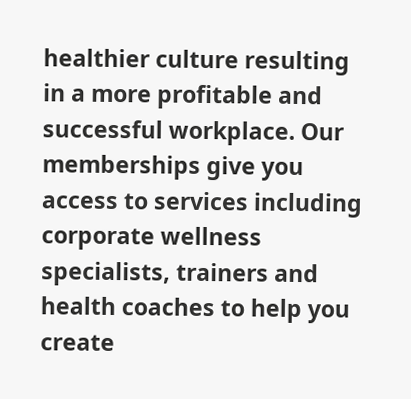healthier culture resulting in a more profitable and successful workplace. Our memberships give you access to services including corporate wellness specialists, trainers and health coaches to help you create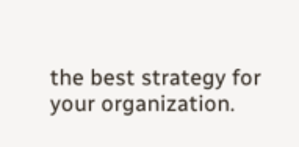the best strategy for your organization.